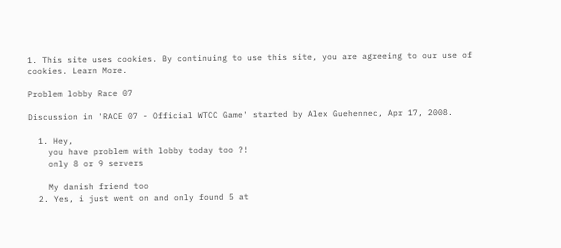1. This site uses cookies. By continuing to use this site, you are agreeing to our use of cookies. Learn More.

Problem lobby Race 07

Discussion in 'RACE 07 - Official WTCC Game' started by Alex Guehennec, Apr 17, 2008.

  1. Hey,
    you have problem with lobby today too ?!
    only 8 or 9 servers

    My danish friend too
  2. Yes, i just went on and only found 5 at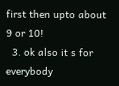first then upto about 9 or 10!
  3. ok also it s for everybody